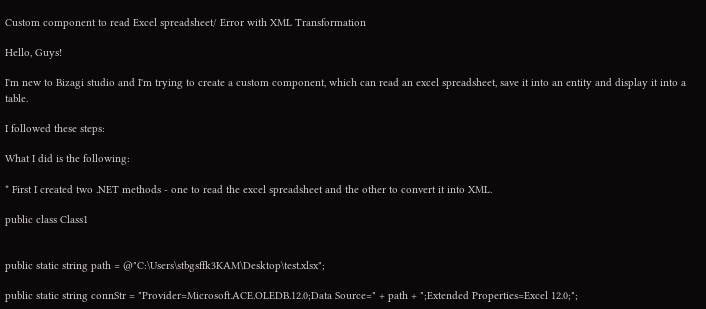Custom component to read Excel spreadsheet/ Error with XML Transformation

Hello, Guys!

I'm new to Bizagi studio and I'm trying to create a custom component, which can read an excel spreadsheet, save it into an entity and display it into a table.

I followed these steps:

What I did is the following:

* First I created two .NET methods - one to read the excel spreadsheet and the other to convert it into XML.

public class Class1


public static string path = @"C:\Users\stbgsffk3KAM\Desktop\test.xlsx";

public static string connStr = "Provider=Microsoft.ACE.OLEDB.12.0;Data Source=" + path + ";Extended Properties=Excel 12.0;";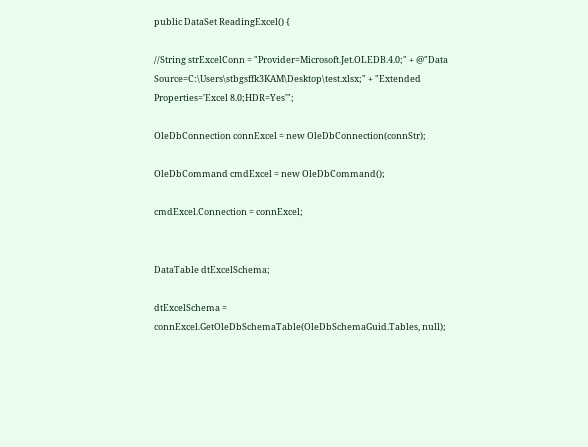public DataSet ReadingExcel() {

//String strExcelConn = "Provider=Microsoft.Jet.OLEDB.4.0;" + @"Data Source=C:\Users\stbgsffk3KAM\Desktop\test.xlsx;" + "Extended Properties='Excel 8.0;HDR=Yes'";

OleDbConnection connExcel = new OleDbConnection(connStr);

OleDbCommand cmdExcel = new OleDbCommand();

cmdExcel.Connection = connExcel;


DataTable dtExcelSchema;

dtExcelSchema = connExcel.GetOleDbSchemaTable(OleDbSchemaGuid.Tables, null);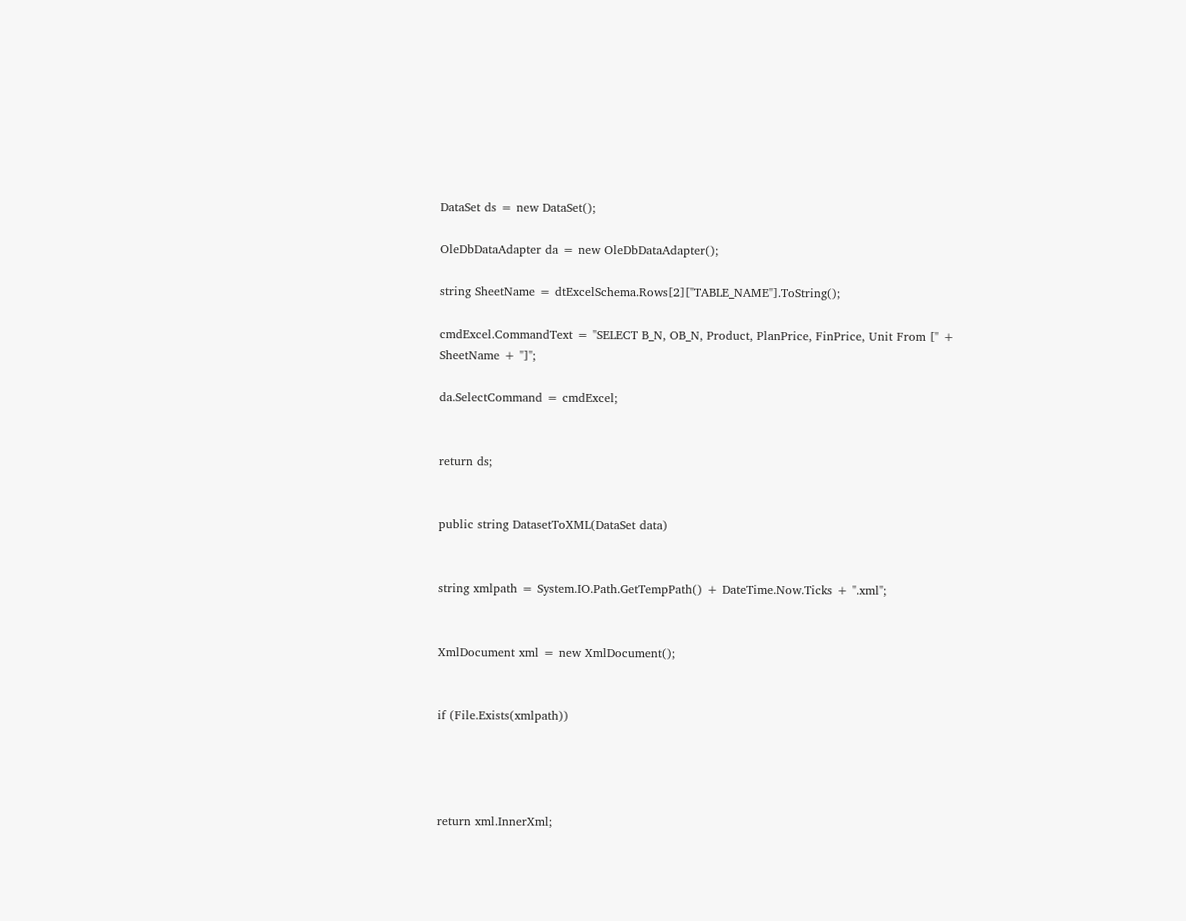DataSet ds = new DataSet();

OleDbDataAdapter da = new OleDbDataAdapter();

string SheetName = dtExcelSchema.Rows[2]["TABLE_NAME"].ToString();

cmdExcel.CommandText = "SELECT B_N, OB_N, Product, PlanPrice, FinPrice, Unit From [" + SheetName + "]";

da.SelectCommand = cmdExcel;


return ds;


public string DatasetToXML(DataSet data)


string xmlpath = System.IO.Path.GetTempPath() + DateTime.Now.Ticks + ".xml";


XmlDocument xml = new XmlDocument();


if (File.Exists(xmlpath))




return xml.InnerXml;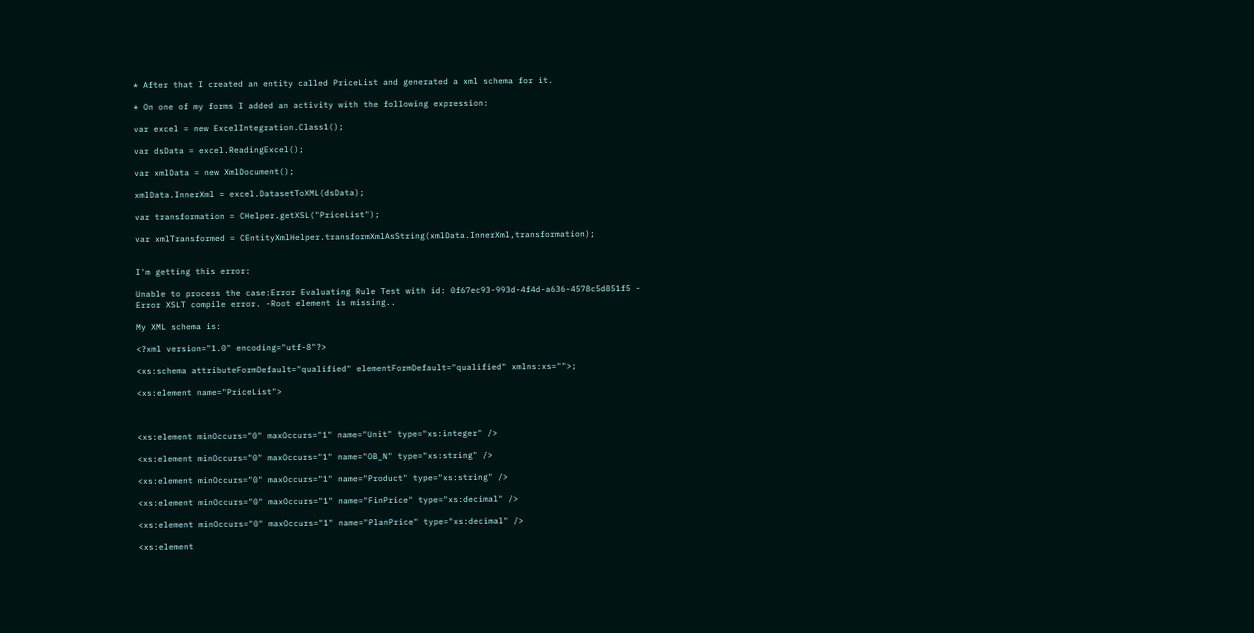* After that I created an entity called PriceList and generated a xml schema for it.

* On one of my forms I added an activity with the following expression:

var excel = new ExcelIntegration.Class1();

var dsData = excel.ReadingExcel();

var xmlData = new XmlDocument();

xmlData.InnerXml = excel.DatasetToXML(dsData);

var transformation = CHelper.getXSL("PriceList");

var xmlTransformed = CEntityXmlHelper.transformXmlAsString(xmlData.InnerXml,transformation);


I'm getting this error:

Unable to process the case:Error Evaluating Rule Test with id: 0f67ec93-993d-4f4d-a636-4578c5d851f5 - Error XSLT compile error. -Root element is missing..

My XML schema is:

<?xml version="1.0" encoding="utf-8"?>

<xs:schema attributeFormDefault="qualified" elementFormDefault="qualified" xmlns:xs="">;

<xs:element name="PriceList">



<xs:element minOccurs="0" maxOccurs="1" name="Unit" type="xs:integer" />

<xs:element minOccurs="0" maxOccurs="1" name="OB_N" type="xs:string" />

<xs:element minOccurs="0" maxOccurs="1" name="Product" type="xs:string" />

<xs:element minOccurs="0" maxOccurs="1" name="FinPrice" type="xs:decimal" />

<xs:element minOccurs="0" maxOccurs="1" name="PlanPrice" type="xs:decimal" />

<xs:element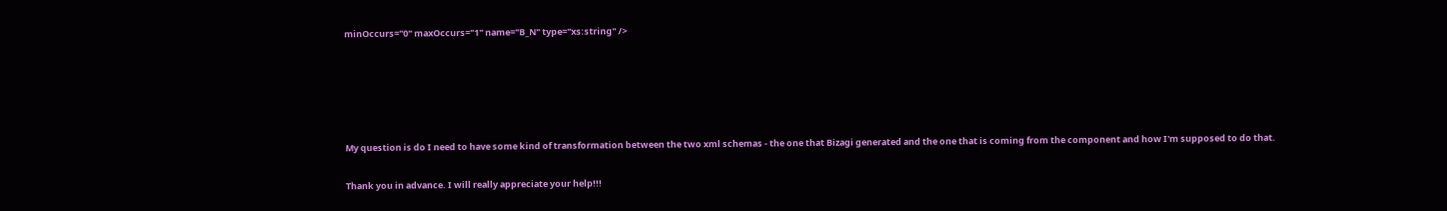minOccurs="0" maxOccurs="1" name="B_N" type="xs:string" />





My question is do I need to have some kind of transformation between the two xml schemas - the one that Bizagi generated and the one that is coming from the component and how I'm supposed to do that.

Thank you in advance. I will really appreciate your help!!!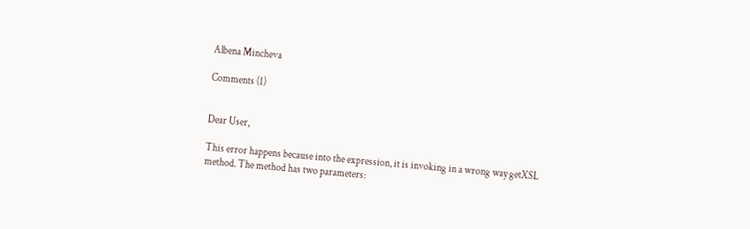Albena Mincheva

Comments (1)


Dear User,

This error happens because into the expression, it is invoking in a wrong way getXSL method. The method has two parameters: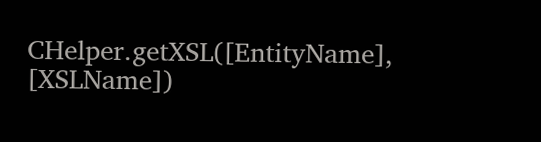CHelper.getXSL([EntityName], [XSLName])